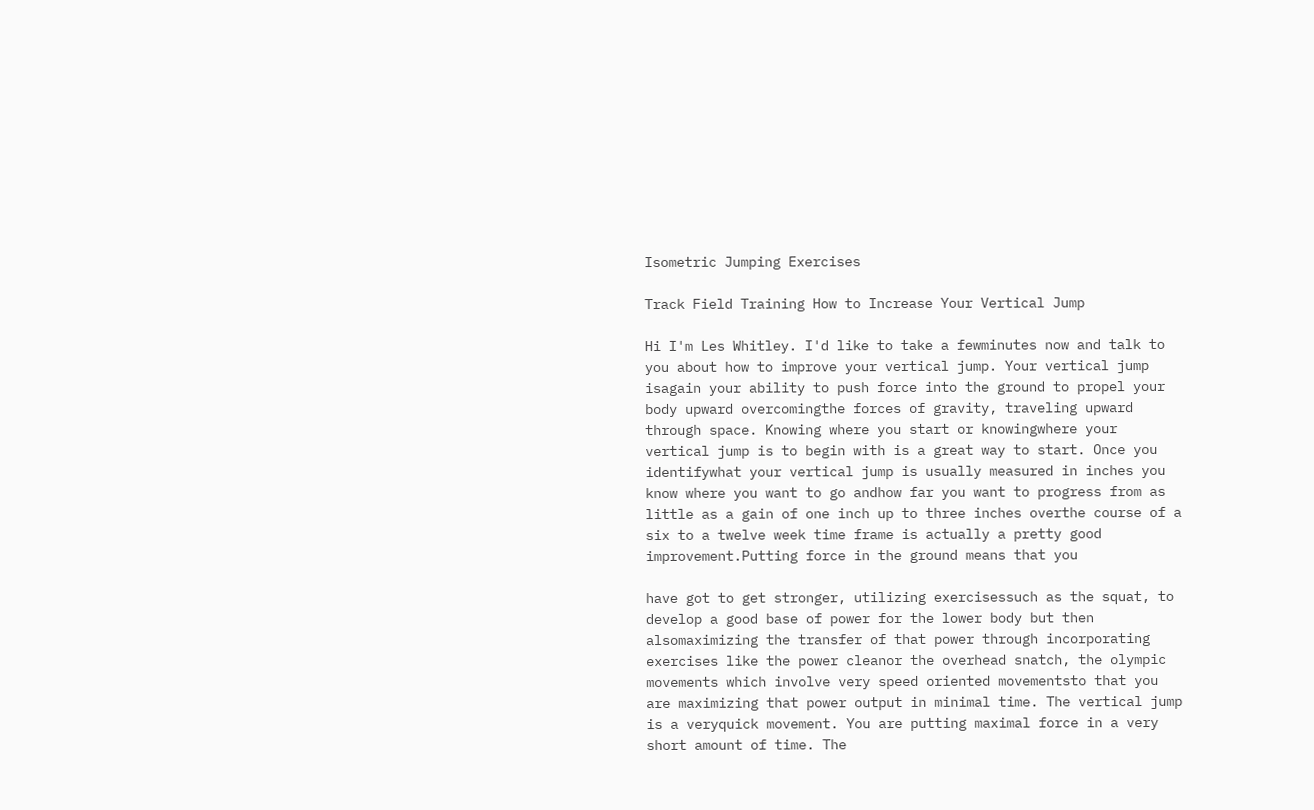Isometric Jumping Exercises

Track Field Training How to Increase Your Vertical Jump

Hi I'm Les Whitley. I'd like to take a fewminutes now and talk to you about how to improve your vertical jump. Your vertical jump isagain your ability to push force into the ground to propel your body upward overcomingthe forces of gravity, traveling upward through space. Knowing where you start or knowingwhere your vertical jump is to begin with is a great way to start. Once you identifywhat your vertical jump is usually measured in inches you know where you want to go andhow far you want to progress from as little as a gain of one inch up to three inches overthe course of a six to a twelve week time frame is actually a pretty good improvement.Putting force in the ground means that you

have got to get stronger, utilizing exercisessuch as the squat, to develop a good base of power for the lower body but then alsomaximizing the transfer of that power through incorporating exercises like the power cleanor the overhead snatch, the olympic movements which involve very speed oriented movementsto that you are maximizing that power output in minimal time. The vertical jump is a veryquick movement. You are putting maximal force in a very short amount of time. The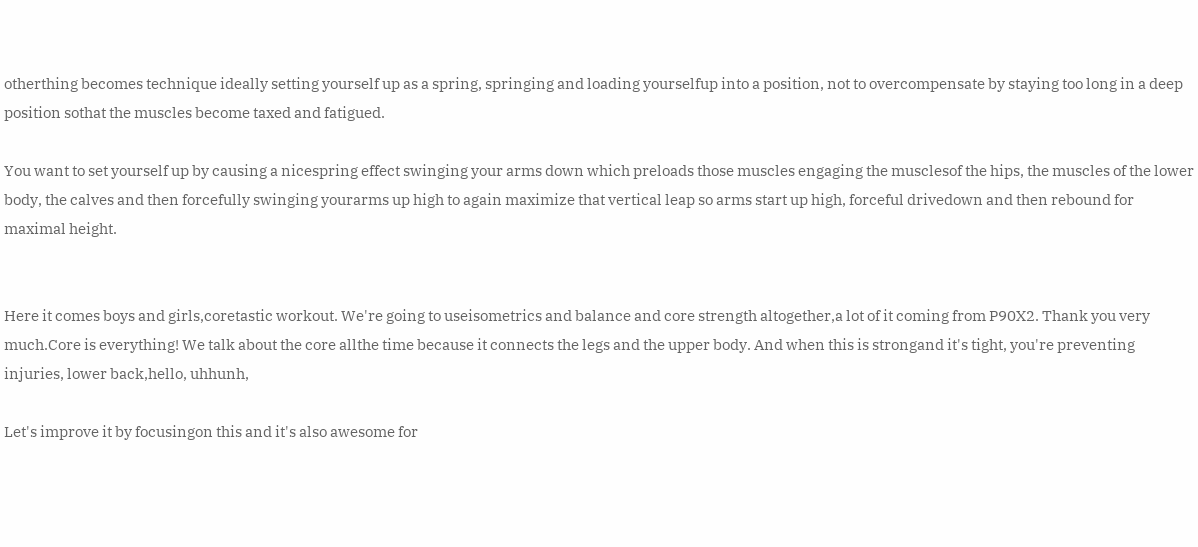otherthing becomes technique ideally setting yourself up as a spring, springing and loading yourselfup into a position, not to overcompensate by staying too long in a deep position sothat the muscles become taxed and fatigued.

You want to set yourself up by causing a nicespring effect swinging your arms down which preloads those muscles engaging the musclesof the hips, the muscles of the lower body, the calves and then forcefully swinging yourarms up high to again maximize that vertical leap so arms start up high, forceful drivedown and then rebound for maximal height.


Here it comes boys and girls,coretastic workout. We're going to useisometrics and balance and core strength altogether,a lot of it coming from P90X2. Thank you very much.Core is everything! We talk about the core allthe time because it connects the legs and the upper body. And when this is strongand it's tight, you're preventing injuries, lower back,hello, uhhunh,

Let's improve it by focusingon this and it's also awesome for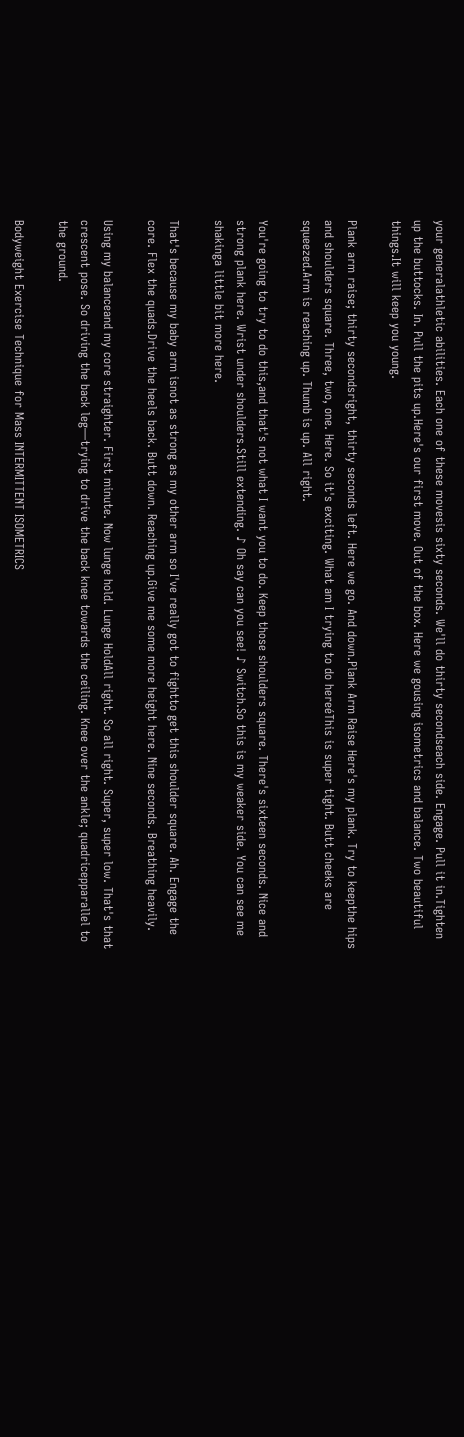your generalathletic abilities. Each one of these movesis sixty seconds. We'll do thirty secondseach side. Engage. Pull it in.Tighten up the buttocks. In. Pull the pits up.Here's our first move. Out of the box. Here we gousing isometrics and balance. Two beautiful things.It will keep you young.

Plank arm raise; thirty secondsright, thirty seconds left. Here we go. And down.Plank Arm Raise Here's my plank. Try to keepthe hips and shoulders square. Three, two, one. Here. So it's exciting. What am I trying to do hereéThis is super tight. Butt cheeks are squeezed.Arm is reaching up. Thumb is up. All right.

You're going to try to do this,and that's not what I want you to do. Keep those shoulders square. There's sixteen seconds. Nice and strong plank here. Wrist under shoulders.Still extending. ♪ Oh say can you see! ♪ Switch.So this is my weaker side. You can see me shakinga little bit more here.

That's because my baby arm isnot as strong as my other arm so I've really got to fightto get this shoulder square. Ah. Engage the core. Flex the quads.Drive the heels back. Butt down. Reaching up.Give me some more height here. Nine seconds. Breathing heavily.

Using my balanceand my core straighter. First minute. Now lunge hold. Lunge HoldAll right. So all right. Super, super low. That's that crescent pose. So driving the back leg—trying to drive the back knee towards the ceiling. Knee over the ankle; quadricepparallel to the ground.

Bodyweight Exercise Technique for Mass INTERMITTENT ISOMETRICS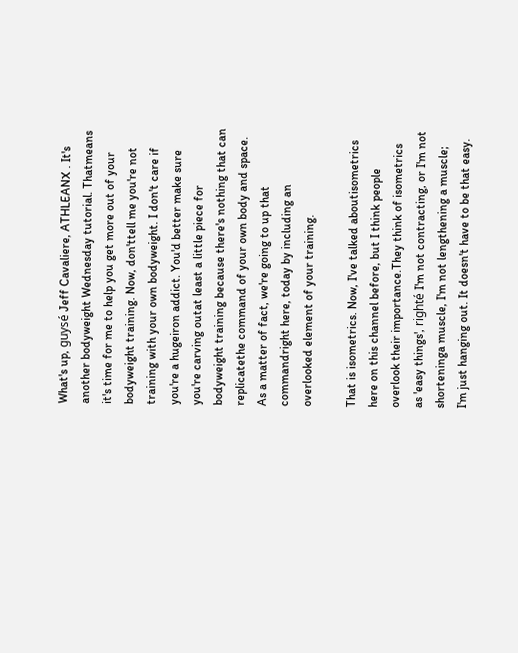What's up, guysé Jeff Cavaliere, ATHLEANX . It's another bodyweight Wednesday tutorial. Thatmeans it's time for me to help you get more out of your bodyweight training. Now, don'ttell me you're not training with your own bodyweight. I don't care if you're a hugeiron addict. You'd better make sure you're carving outat least a little piece for bodyweight training because there's nothing that can replicatethe command of your own body and space. As a matter of fact, we're going to up that commandright here, today by including an overlooked element of your training.

That is isometrics. Now, I've talked aboutisometrics here on this channel before, but I think people overlook their importance.They think of isometrics as 'easy things', righté I'm not contracting, or I'm not shorteninga muscle, I'm not lengthening a muscle; I'm just hanging out. It doesn't have to be that easy.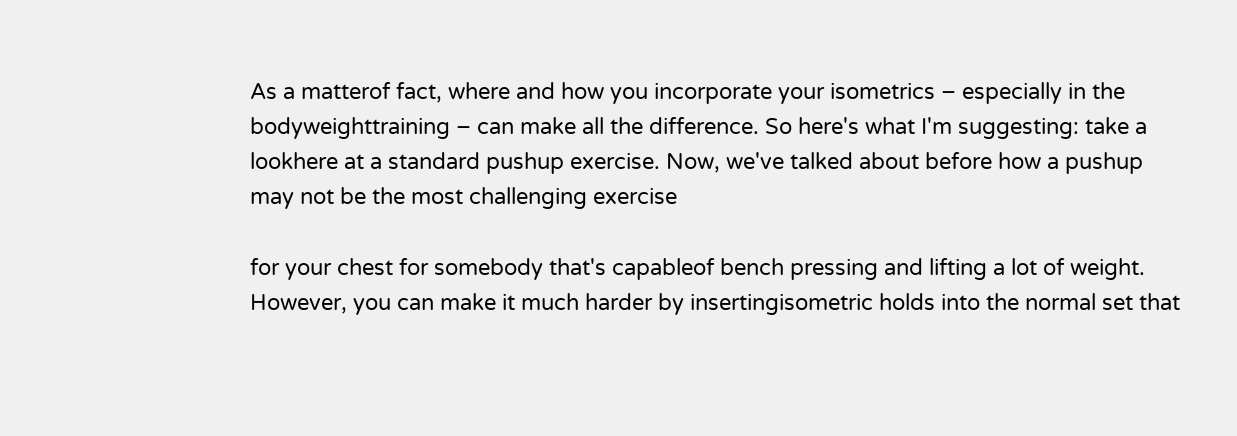As a matterof fact, where and how you incorporate your isometrics – especially in the bodyweighttraining – can make all the difference. So here's what I'm suggesting: take a lookhere at a standard pushup exercise. Now, we've talked about before how a pushup may not be the most challenging exercise

for your chest for somebody that's capableof bench pressing and lifting a lot of weight. However, you can make it much harder by insertingisometric holds into the normal set that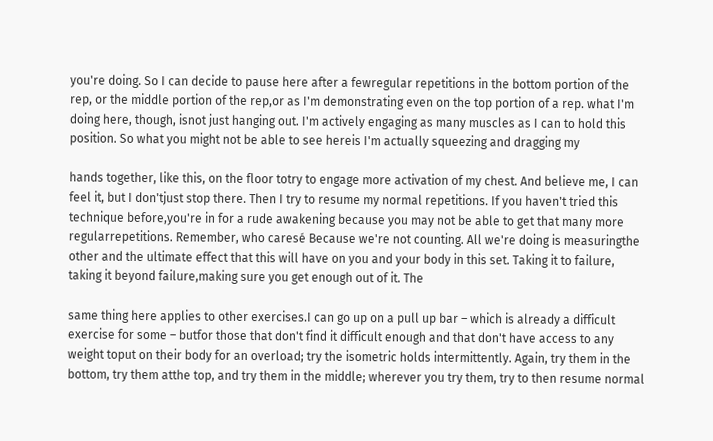you're doing. So I can decide to pause here after a fewregular repetitions in the bottom portion of the rep, or the middle portion of the rep,or as I'm demonstrating even on the top portion of a rep. what I'm doing here, though, isnot just hanging out. I'm actively engaging as many muscles as I can to hold this position. So what you might not be able to see hereis I'm actually squeezing and dragging my

hands together, like this, on the floor totry to engage more activation of my chest. And believe me, I can feel it, but I don'tjust stop there. Then I try to resume my normal repetitions. If you haven't tried this technique before,you're in for a rude awakening because you may not be able to get that many more regularrepetitions. Remember, who caresé Because we're not counting. All we're doing is measuringthe other and the ultimate effect that this will have on you and your body in this set. Taking it to failure, taking it beyond failure,making sure you get enough out of it. The

same thing here applies to other exercises.I can go up on a pull up bar – which is already a difficult exercise for some – butfor those that don't find it difficult enough and that don't have access to any weight toput on their body for an overload; try the isometric holds intermittently. Again, try them in the bottom, try them atthe top, and try them in the middle; wherever you try them, try to then resume normal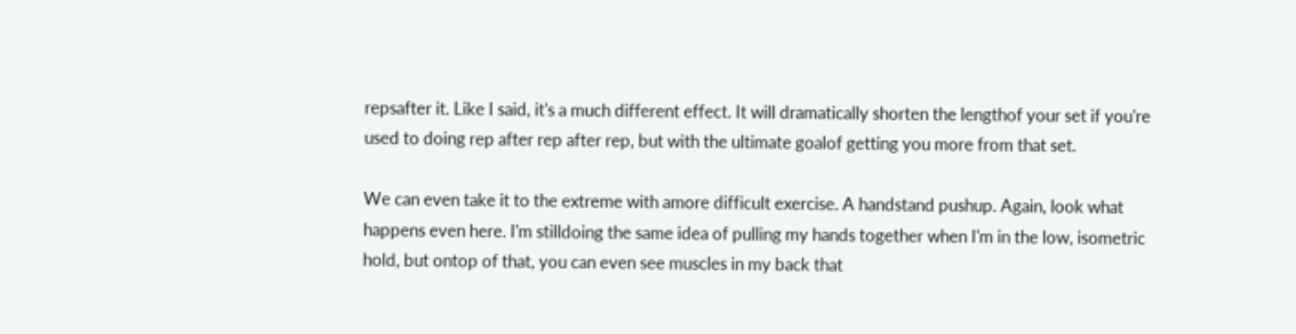repsafter it. Like I said, it's a much different effect. It will dramatically shorten the lengthof your set if you're used to doing rep after rep after rep, but with the ultimate goalof getting you more from that set.

We can even take it to the extreme with amore difficult exercise. A handstand pushup. Again, look what happens even here. I'm stilldoing the same idea of pulling my hands together when I'm in the low, isometric hold, but ontop of that, you can even see muscles in my back that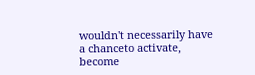wouldn't necessarily have a chanceto activate, become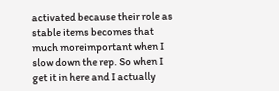activated because their role as stable items becomes that much moreimportant when I slow down the rep. So when I get it in here and I actually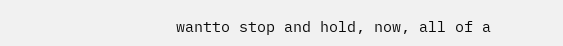wantto stop and hold, now, all of a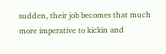sudden, their job becomes that much more imperative to kickin and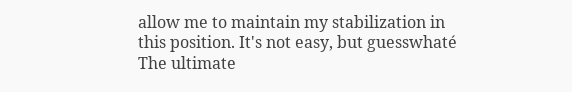allow me to maintain my stabilization in this position. It's not easy, but guesswhaté The ultimate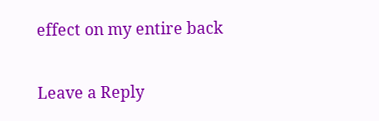effect on my entire back

Leave a Reply